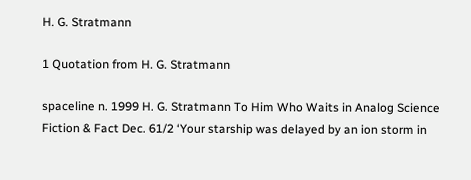H. G. Stratmann

1 Quotation from H. G. Stratmann

spaceline n. 1999 H. G. Stratmann To Him Who Waits in Analog Science Fiction & Fact Dec. 61/2 ‘Your starship was delayed by an ion storm in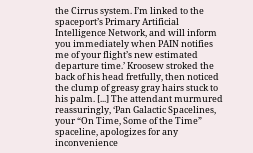the Cirrus system. I’m linked to the spaceport’s Primary Artificial Intelligence Network, and will inform you immediately when PAIN notifies me of your flight’s new estimated departure time.’ Kroosew stroked the back of his head fretfully, then noticed the clump of greasy gray hairs stuck to his palm. [...] The attendant murmured reassuringly, ‘Pan Galactic Spacelines, your “On Time, Some of the Time” spaceline, apologizes for any inconvenience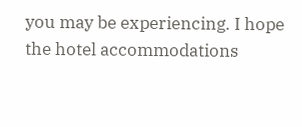you may be experiencing. I hope the hotel accommodations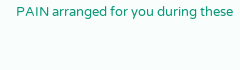PAIN arranged for you during these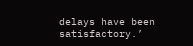delays have been satisfactory.’